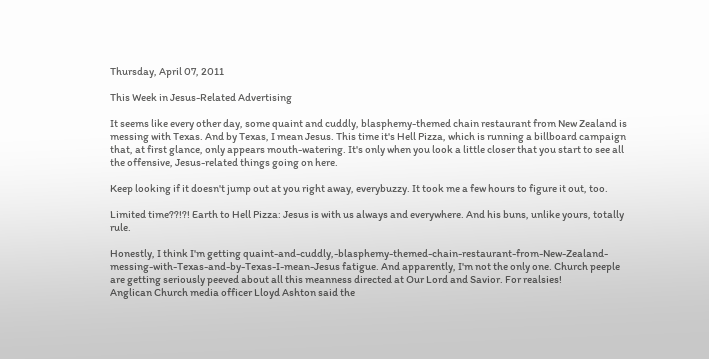Thursday, April 07, 2011

This Week in Jesus-Related Advertising

It seems like every other day, some quaint and cuddly, blasphemy-themed chain restaurant from New Zealand is messing with Texas. And by Texas, I mean Jesus. This time it's Hell Pizza, which is running a billboard campaign that, at first glance, only appears mouth-watering. It's only when you look a little closer that you start to see all the offensive, Jesus-related things going on here.

Keep looking if it doesn't jump out at you right away, everybuzzy. It took me a few hours to figure it out, too.

Limited time??!?! Earth to Hell Pizza: Jesus is with us always and everywhere. And his buns, unlike yours, totally rule.

Honestly, I think I'm getting quaint-and-cuddly,-blasphemy-themed-chain-restaurant-from-New-Zealand-messing-with-Texas-and-by-Texas-I-mean-Jesus fatigue. And apparently, I'm not the only one. Church peeple are getting seriously peeved about all this meanness directed at Our Lord and Savior. For realsies!
Anglican Church media officer Lloyd Ashton said the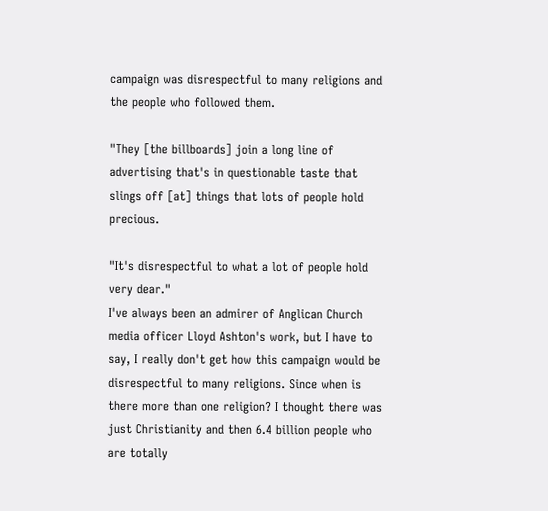campaign was disrespectful to many religions and the people who followed them.

"They [the billboards] join a long line of advertising that's in questionable taste that slings off [at] things that lots of people hold precious.

"It's disrespectful to what a lot of people hold very dear."
I've always been an admirer of Anglican Church media officer Lloyd Ashton's work, but I have to say, I really don't get how this campaign would be disrespectful to many religions. Since when is there more than one religion? I thought there was just Christianity and then 6.4 billion people who are totally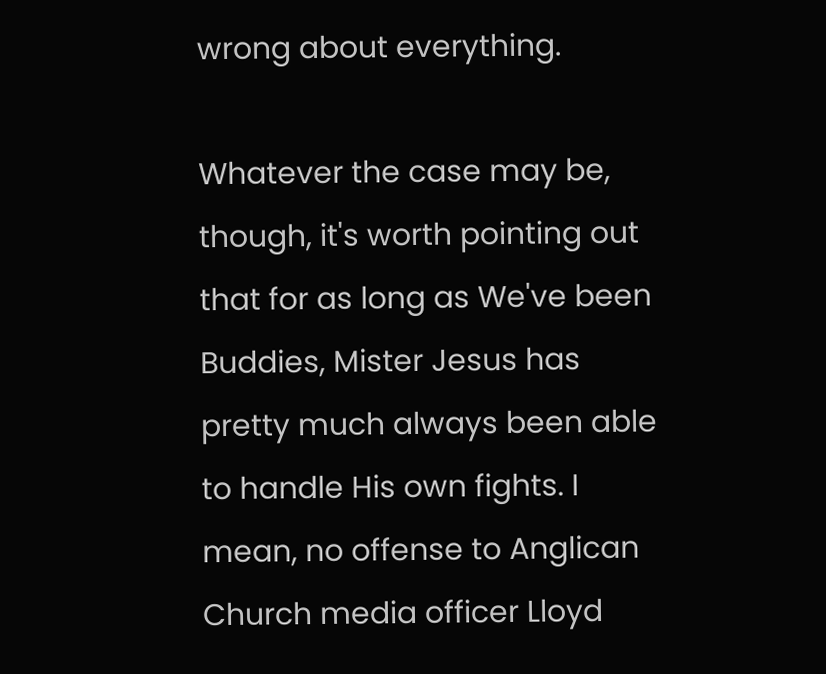wrong about everything.

Whatever the case may be, though, it's worth pointing out that for as long as We've been Buddies, Mister Jesus has pretty much always been able to handle His own fights. I mean, no offense to Anglican Church media officer Lloyd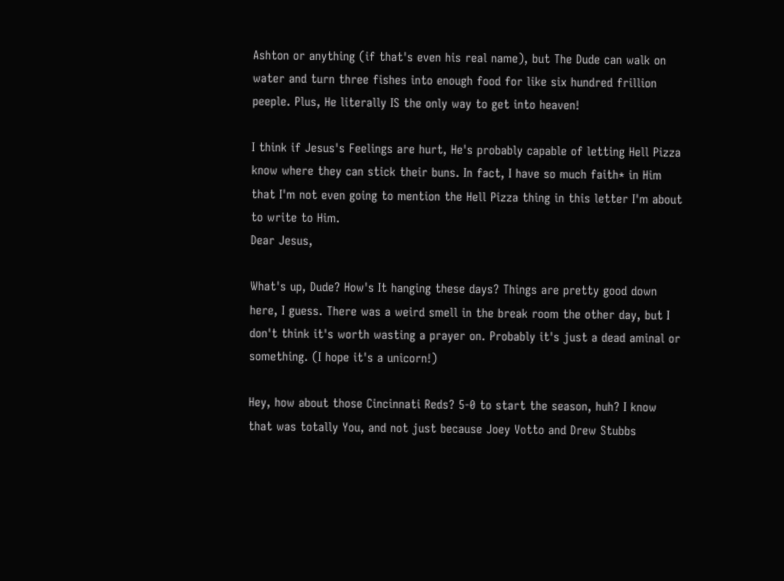Ashton or anything (if that's even his real name), but The Dude can walk on water and turn three fishes into enough food for like six hundred frillion peeple. Plus, He literally IS the only way to get into heaven!

I think if Jesus's Feelings are hurt, He's probably capable of letting Hell Pizza know where they can stick their buns. In fact, I have so much faith* in Him that I'm not even going to mention the Hell Pizza thing in this letter I'm about to write to Him.
Dear Jesus,

What's up, Dude? How's It hanging these days? Things are pretty good down here, I guess. There was a weird smell in the break room the other day, but I don't think it's worth wasting a prayer on. Probably it's just a dead aminal or something. (I hope it's a unicorn!)

Hey, how about those Cincinnati Reds? 5-0 to start the season, huh? I know that was totally You, and not just because Joey Votto and Drew Stubbs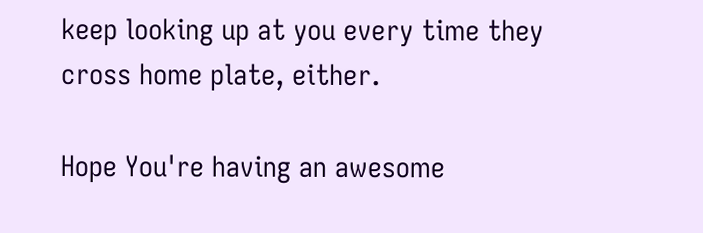keep looking up at you every time they cross home plate, either.

Hope You're having an awesome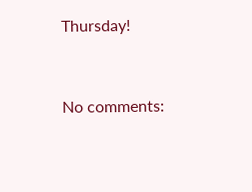Thursday!


No comments: